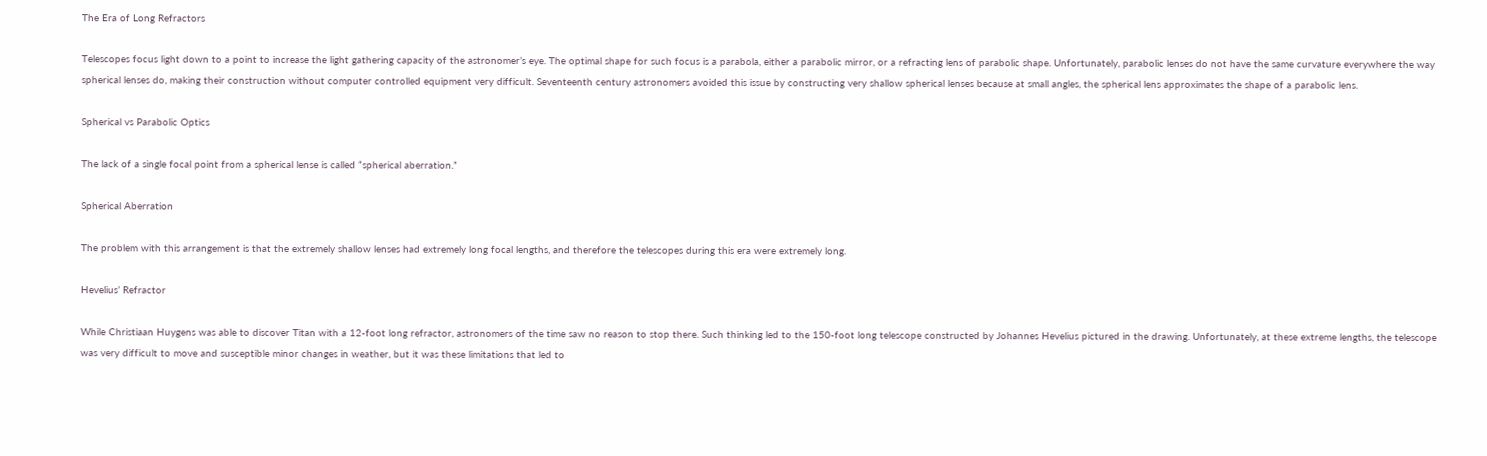The Era of Long Refractors

Telescopes focus light down to a point to increase the light gathering capacity of the astronomer’s eye. The optimal shape for such focus is a parabola, either a parabolic mirror, or a refracting lens of parabolic shape. Unfortunately, parabolic lenses do not have the same curvature everywhere the way spherical lenses do, making their construction without computer controlled equipment very difficult. Seventeenth century astronomers avoided this issue by constructing very shallow spherical lenses because at small angles, the spherical lens approximates the shape of a parabolic lens.

Spherical vs Parabolic Optics

The lack of a single focal point from a spherical lense is called “spherical aberration.”

Spherical Aberration

The problem with this arrangement is that the extremely shallow lenses had extremely long focal lengths, and therefore the telescopes during this era were extremely long.

Hevelius’ Refractor

While Christiaan Huygens was able to discover Titan with a 12-foot long refractor, astronomers of the time saw no reason to stop there. Such thinking led to the 150-foot long telescope constructed by Johannes Hevelius pictured in the drawing. Unfortunately, at these extreme lengths, the telescope was very difficult to move and susceptible minor changes in weather, but it was these limitations that led to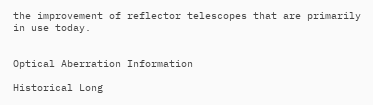the improvement of reflector telescopes that are primarily in use today.


Optical Aberration Information

Historical Long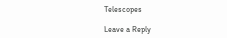Telescopes

Leave a Reply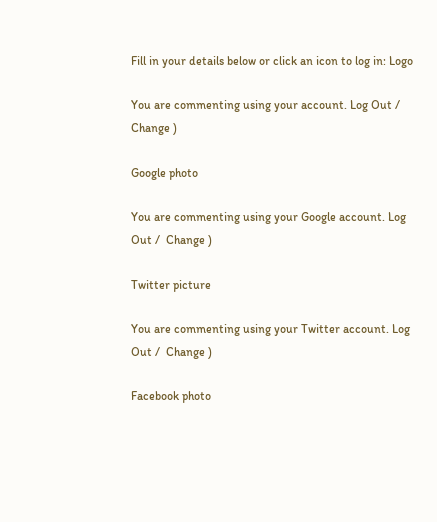Fill in your details below or click an icon to log in: Logo

You are commenting using your account. Log Out /  Change )

Google photo

You are commenting using your Google account. Log Out /  Change )

Twitter picture

You are commenting using your Twitter account. Log Out /  Change )

Facebook photo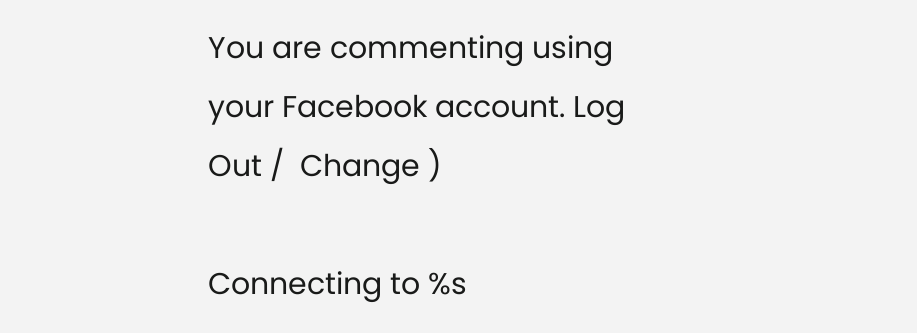You are commenting using your Facebook account. Log Out /  Change )

Connecting to %s